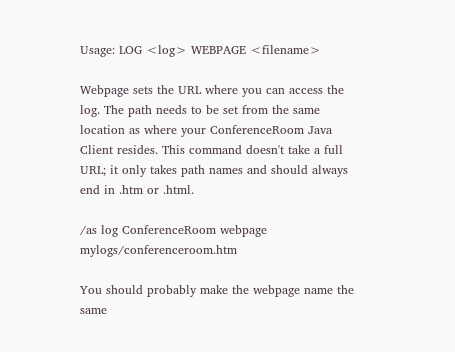Usage: LOG <log> WEBPAGE <filename>

Webpage sets the URL where you can access the log. The path needs to be set from the same location as where your ConferenceRoom Java Client resides. This command doesn't take a full URL; it only takes path names and should always end in .htm or .html.

/as log ConferenceRoom webpage mylogs/conferenceroom.htm

You should probably make the webpage name the same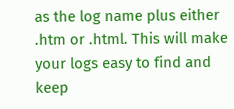as the log name plus either .htm or .html. This will make your logs easy to find and keep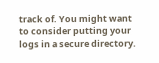track of. You might want to consider putting your logs in a secure directory.